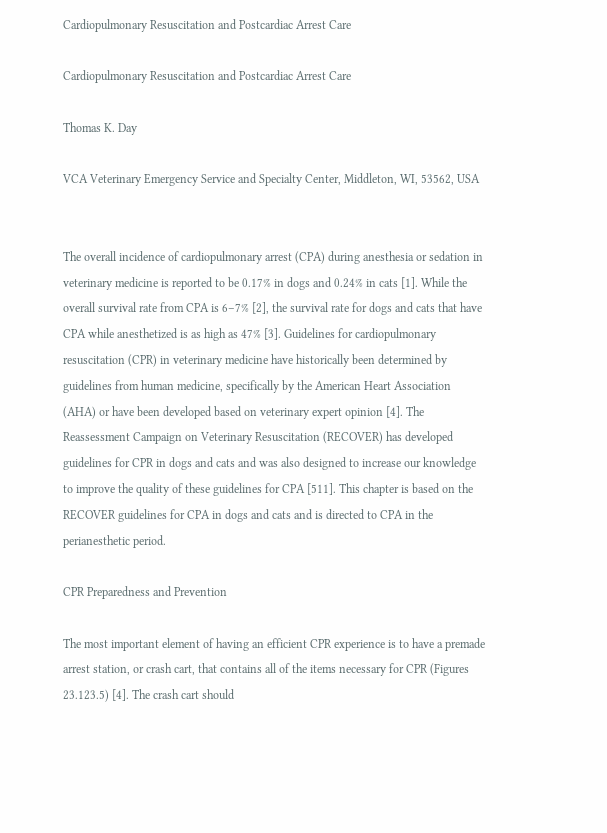Cardiopulmonary Resuscitation and Postcardiac Arrest Care

Cardiopulmonary Resuscitation and Postcardiac Arrest Care

Thomas K. Day

VCA Veterinary Emergency Service and Specialty Center, Middleton, WI, 53562, USA


The overall incidence of cardiopulmonary arrest (CPA) during anesthesia or sedation in veterinary medicine is reported to be 0.17% in dogs and 0.24% in cats [1]. While the overall survival rate from CPA is 6–7% [2], the survival rate for dogs and cats that have CPA while anesthetized is as high as 47% [3]. Guidelines for cardiopulmonary resuscitation (CPR) in veterinary medicine have historically been determined by guidelines from human medicine, specifically by the American Heart Association (AHA) or have been developed based on veterinary expert opinion [4]. The Reassessment Campaign on Veterinary Resuscitation (RECOVER) has developed guidelines for CPR in dogs and cats and was also designed to increase our knowledge to improve the quality of these guidelines for CPA [511]. This chapter is based on the RECOVER guidelines for CPA in dogs and cats and is directed to CPA in the perianesthetic period.

CPR Preparedness and Prevention

The most important element of having an efficient CPR experience is to have a premade arrest station, or crash cart, that contains all of the items necessary for CPR (Figures 23.123.5) [4]. The crash cart should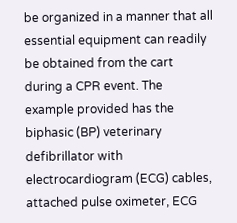be organized in a manner that all essential equipment can readily be obtained from the cart during a CPR event. The example provided has the biphasic (BP) veterinary defibrillator with electrocardiogram (ECG) cables, attached pulse oximeter, ECG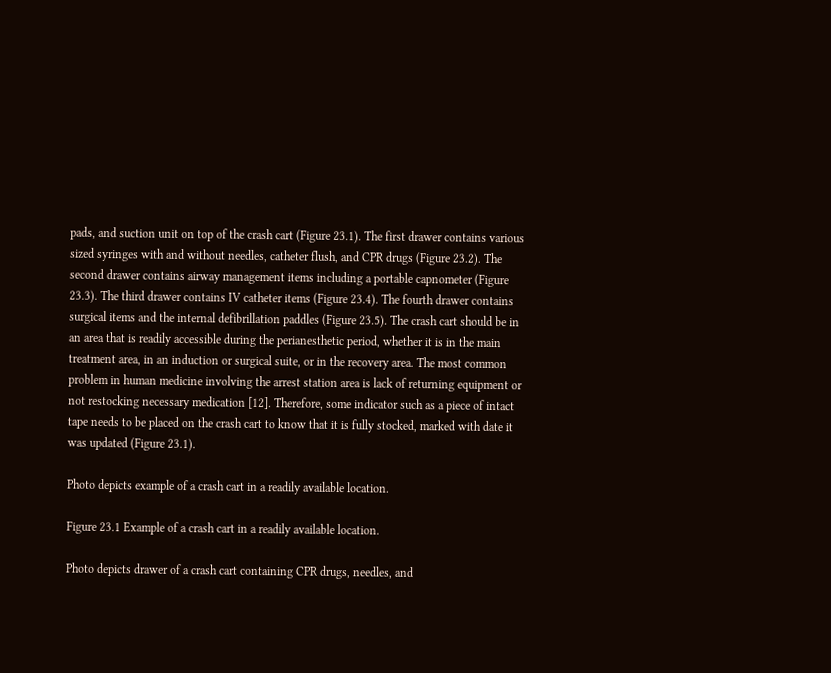pads, and suction unit on top of the crash cart (Figure 23.1). The first drawer contains various sized syringes with and without needles, catheter flush, and CPR drugs (Figure 23.2). The second drawer contains airway management items including a portable capnometer (Figure 23.3). The third drawer contains IV catheter items (Figure 23.4). The fourth drawer contains surgical items and the internal defibrillation paddles (Figure 23.5). The crash cart should be in an area that is readily accessible during the perianesthetic period, whether it is in the main treatment area, in an induction or surgical suite, or in the recovery area. The most common problem in human medicine involving the arrest station area is lack of returning equipment or not restocking necessary medication [12]. Therefore, some indicator such as a piece of intact tape needs to be placed on the crash cart to know that it is fully stocked, marked with date it was updated (Figure 23.1).

Photo depicts example of a crash cart in a readily available location.

Figure 23.1 Example of a crash cart in a readily available location.

Photo depicts drawer of a crash cart containing CPR drugs, needles, and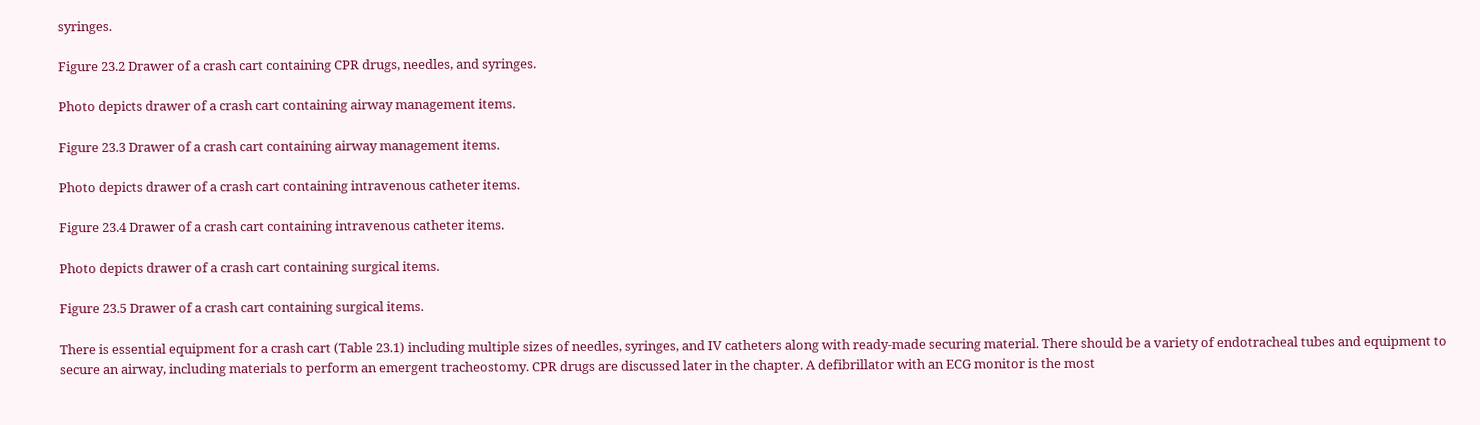syringes.

Figure 23.2 Drawer of a crash cart containing CPR drugs, needles, and syringes.

Photo depicts drawer of a crash cart containing airway management items.

Figure 23.3 Drawer of a crash cart containing airway management items.

Photo depicts drawer of a crash cart containing intravenous catheter items.

Figure 23.4 Drawer of a crash cart containing intravenous catheter items.

Photo depicts drawer of a crash cart containing surgical items.

Figure 23.5 Drawer of a crash cart containing surgical items.

There is essential equipment for a crash cart (Table 23.1) including multiple sizes of needles, syringes, and IV catheters along with ready‐made securing material. There should be a variety of endotracheal tubes and equipment to secure an airway, including materials to perform an emergent tracheostomy. CPR drugs are discussed later in the chapter. A defibrillator with an ECG monitor is the most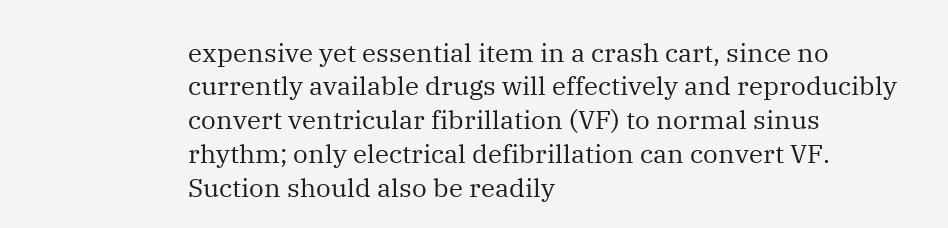expensive yet essential item in a crash cart, since no currently available drugs will effectively and reproducibly convert ventricular fibrillation (VF) to normal sinus rhythm; only electrical defibrillation can convert VF. Suction should also be readily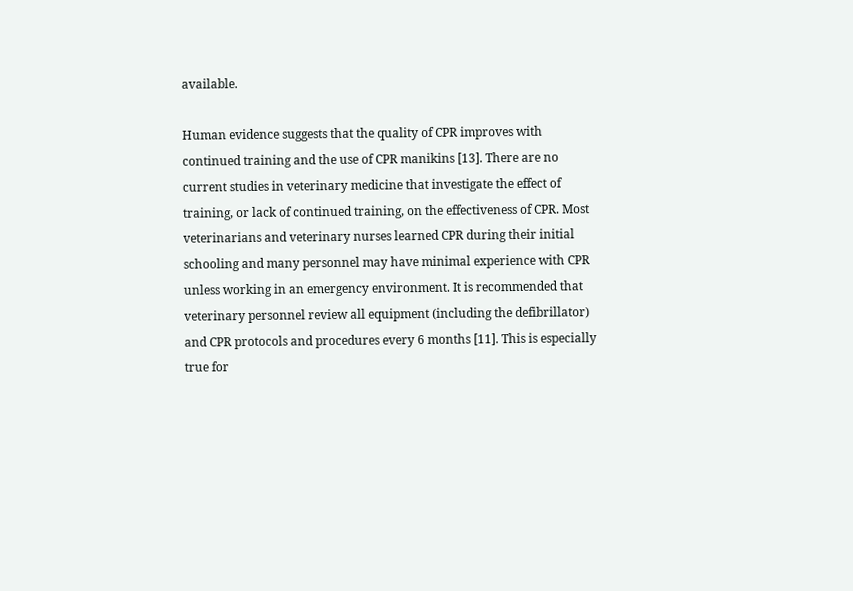available.

Human evidence suggests that the quality of CPR improves with continued training and the use of CPR manikins [13]. There are no current studies in veterinary medicine that investigate the effect of training, or lack of continued training, on the effectiveness of CPR. Most veterinarians and veterinary nurses learned CPR during their initial schooling and many personnel may have minimal experience with CPR unless working in an emergency environment. It is recommended that veterinary personnel review all equipment (including the defibrillator) and CPR protocols and procedures every 6 months [11]. This is especially true for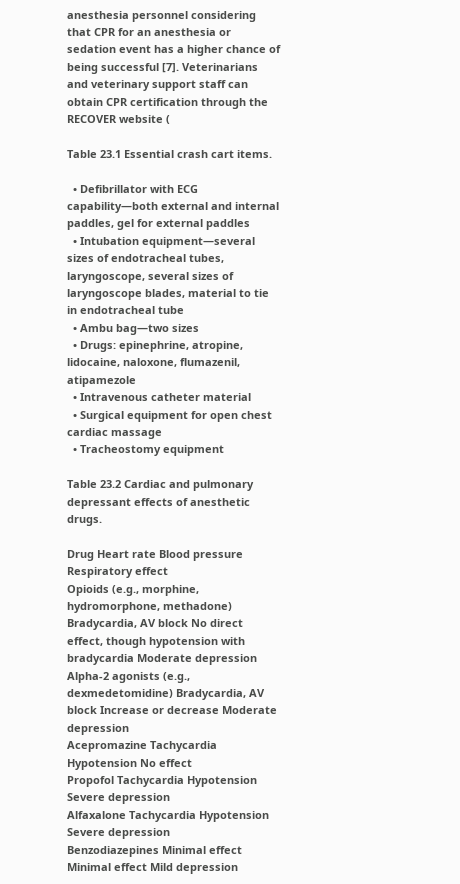anesthesia personnel considering that CPR for an anesthesia or sedation event has a higher chance of being successful [7]. Veterinarians and veterinary support staff can obtain CPR certification through the RECOVER website (

Table 23.1 Essential crash cart items.

  • Defibrillator with ECG capability—both external and internal paddles, gel for external paddles
  • Intubation equipment—several sizes of endotracheal tubes, laryngoscope, several sizes of laryngoscope blades, material to tie in endotracheal tube
  • Ambu bag—two sizes
  • Drugs: epinephrine, atropine, lidocaine, naloxone, flumazenil, atipamezole
  • Intravenous catheter material
  • Surgical equipment for open chest cardiac massage
  • Tracheostomy equipment

Table 23.2 Cardiac and pulmonary depressant effects of anesthetic drugs.

Drug Heart rate Blood pressure Respiratory effect
Opioids (e.g., morphine, hydromorphone, methadone) Bradycardia, AV block No direct effect, though hypotension with bradycardia Moderate depression
Alpha‐2 agonists (e.g., dexmedetomidine) Bradycardia, AV block Increase or decrease Moderate depression
Acepromazine Tachycardia Hypotension No effect
Propofol Tachycardia Hypotension Severe depression
Alfaxalone Tachycardia Hypotension Severe depression
Benzodiazepines Minimal effect Minimal effect Mild depression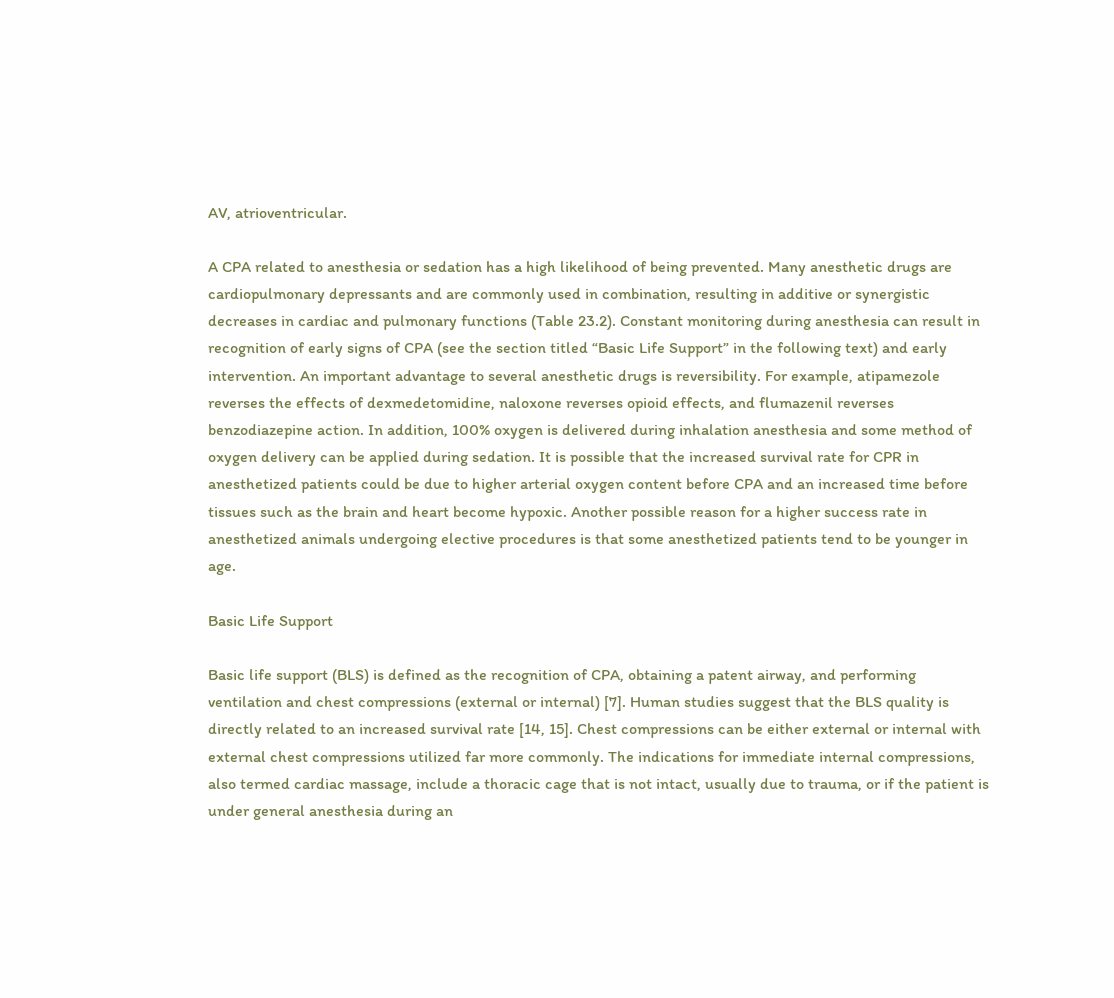AV, atrioventricular.

A CPA related to anesthesia or sedation has a high likelihood of being prevented. Many anesthetic drugs are cardiopulmonary depressants and are commonly used in combination, resulting in additive or synergistic decreases in cardiac and pulmonary functions (Table 23.2). Constant monitoring during anesthesia can result in recognition of early signs of CPA (see the section titled “Basic Life Support” in the following text) and early intervention. An important advantage to several anesthetic drugs is reversibility. For example, atipamezole reverses the effects of dexmedetomidine, naloxone reverses opioid effects, and flumazenil reverses benzodiazepine action. In addition, 100% oxygen is delivered during inhalation anesthesia and some method of oxygen delivery can be applied during sedation. It is possible that the increased survival rate for CPR in anesthetized patients could be due to higher arterial oxygen content before CPA and an increased time before tissues such as the brain and heart become hypoxic. Another possible reason for a higher success rate in anesthetized animals undergoing elective procedures is that some anesthetized patients tend to be younger in age.

Basic Life Support

Basic life support (BLS) is defined as the recognition of CPA, obtaining a patent airway, and performing ventilation and chest compressions (external or internal) [7]. Human studies suggest that the BLS quality is directly related to an increased survival rate [14, 15]. Chest compressions can be either external or internal with external chest compressions utilized far more commonly. The indications for immediate internal compressions, also termed cardiac massage, include a thoracic cage that is not intact, usually due to trauma, or if the patient is under general anesthesia during an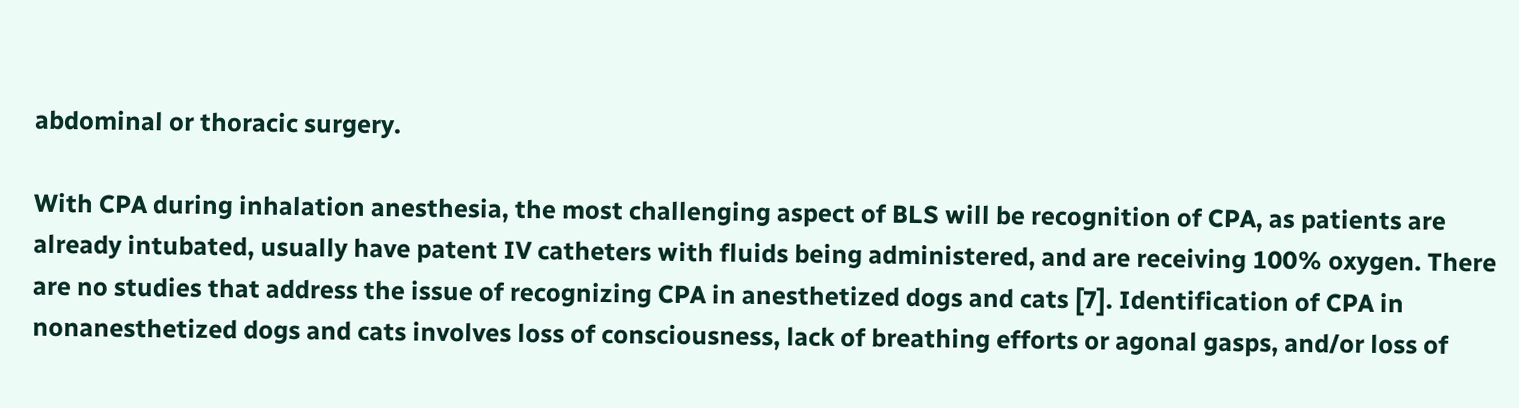abdominal or thoracic surgery.

With CPA during inhalation anesthesia, the most challenging aspect of BLS will be recognition of CPA, as patients are already intubated, usually have patent IV catheters with fluids being administered, and are receiving 100% oxygen. There are no studies that address the issue of recognizing CPA in anesthetized dogs and cats [7]. Identification of CPA in nonanesthetized dogs and cats involves loss of consciousness, lack of breathing efforts or agonal gasps, and/or loss of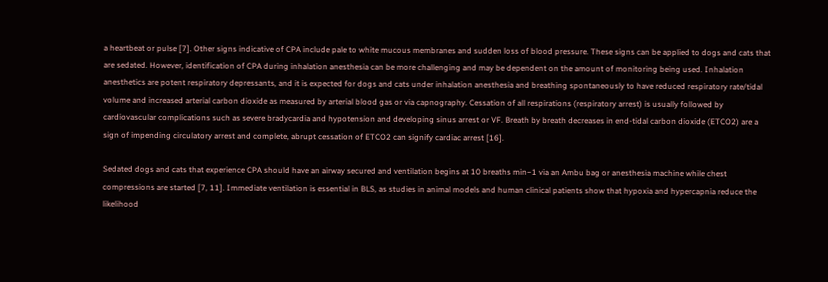a heartbeat or pulse [7]. Other signs indicative of CPA include pale to white mucous membranes and sudden loss of blood pressure. These signs can be applied to dogs and cats that are sedated. However, identification of CPA during inhalation anesthesia can be more challenging and may be dependent on the amount of monitoring being used. Inhalation anesthetics are potent respiratory depressants, and it is expected for dogs and cats under inhalation anesthesia and breathing spontaneously to have reduced respiratory rate/tidal volume and increased arterial carbon dioxide as measured by arterial blood gas or via capnography. Cessation of all respirations (respiratory arrest) is usually followed by cardiovascular complications such as severe bradycardia and hypotension and developing sinus arrest or VF. Breath by breath decreases in end‐tidal carbon dioxide (ETCO2) are a sign of impending circulatory arrest and complete, abrupt cessation of ETCO2 can signify cardiac arrest [16].

Sedated dogs and cats that experience CPA should have an airway secured and ventilation begins at 10 breaths min−1 via an Ambu bag or anesthesia machine while chest compressions are started [7, 11]. Immediate ventilation is essential in BLS, as studies in animal models and human clinical patients show that hypoxia and hypercapnia reduce the likelihood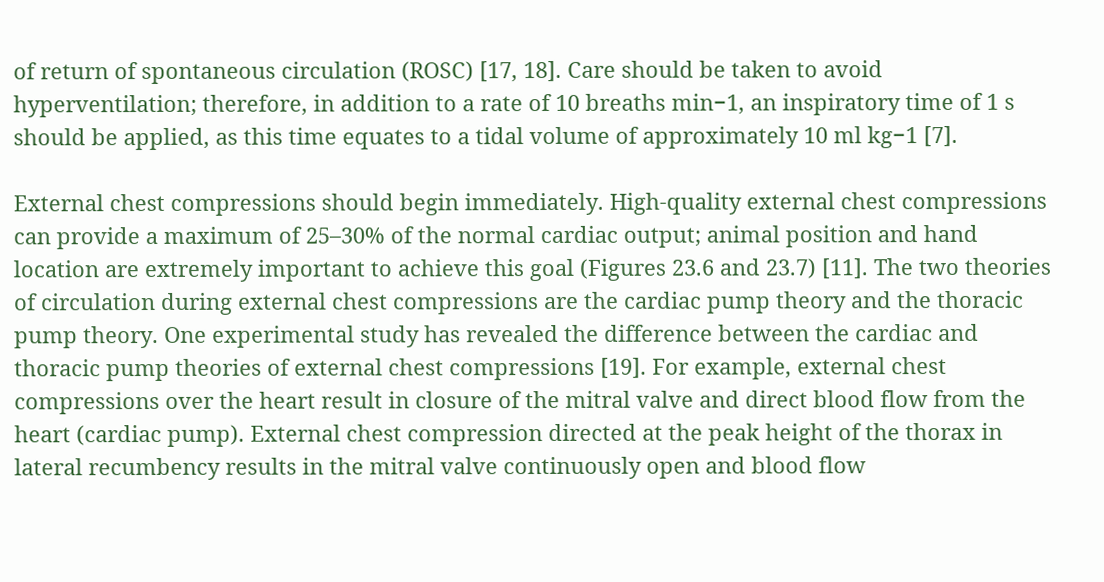of return of spontaneous circulation (ROSC) [17, 18]. Care should be taken to avoid hyperventilation; therefore, in addition to a rate of 10 breaths min−1, an inspiratory time of 1 s should be applied, as this time equates to a tidal volume of approximately 10 ml kg−1 [7].

External chest compressions should begin immediately. High‐quality external chest compressions can provide a maximum of 25–30% of the normal cardiac output; animal position and hand location are extremely important to achieve this goal (Figures 23.6 and 23.7) [11]. The two theories of circulation during external chest compressions are the cardiac pump theory and the thoracic pump theory. One experimental study has revealed the difference between the cardiac and thoracic pump theories of external chest compressions [19]. For example, external chest compressions over the heart result in closure of the mitral valve and direct blood flow from the heart (cardiac pump). External chest compression directed at the peak height of the thorax in lateral recumbency results in the mitral valve continuously open and blood flow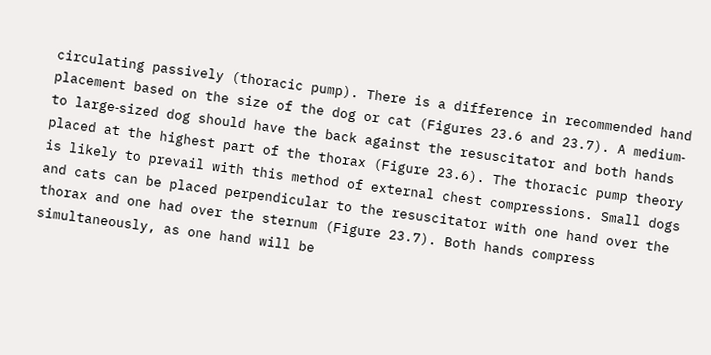circulating passively (thoracic pump). There is a difference in recommended hand placement based on the size of the dog or cat (Figures 23.6 and 23.7). A medium‐ to large‐sized dog should have the back against the resuscitator and both hands placed at the highest part of the thorax (Figure 23.6). The thoracic pump theory is likely to prevail with this method of external chest compressions. Small dogs and cats can be placed perpendicular to the resuscitator with one hand over the thorax and one had over the sternum (Figure 23.7). Both hands compress simultaneously, as one hand will be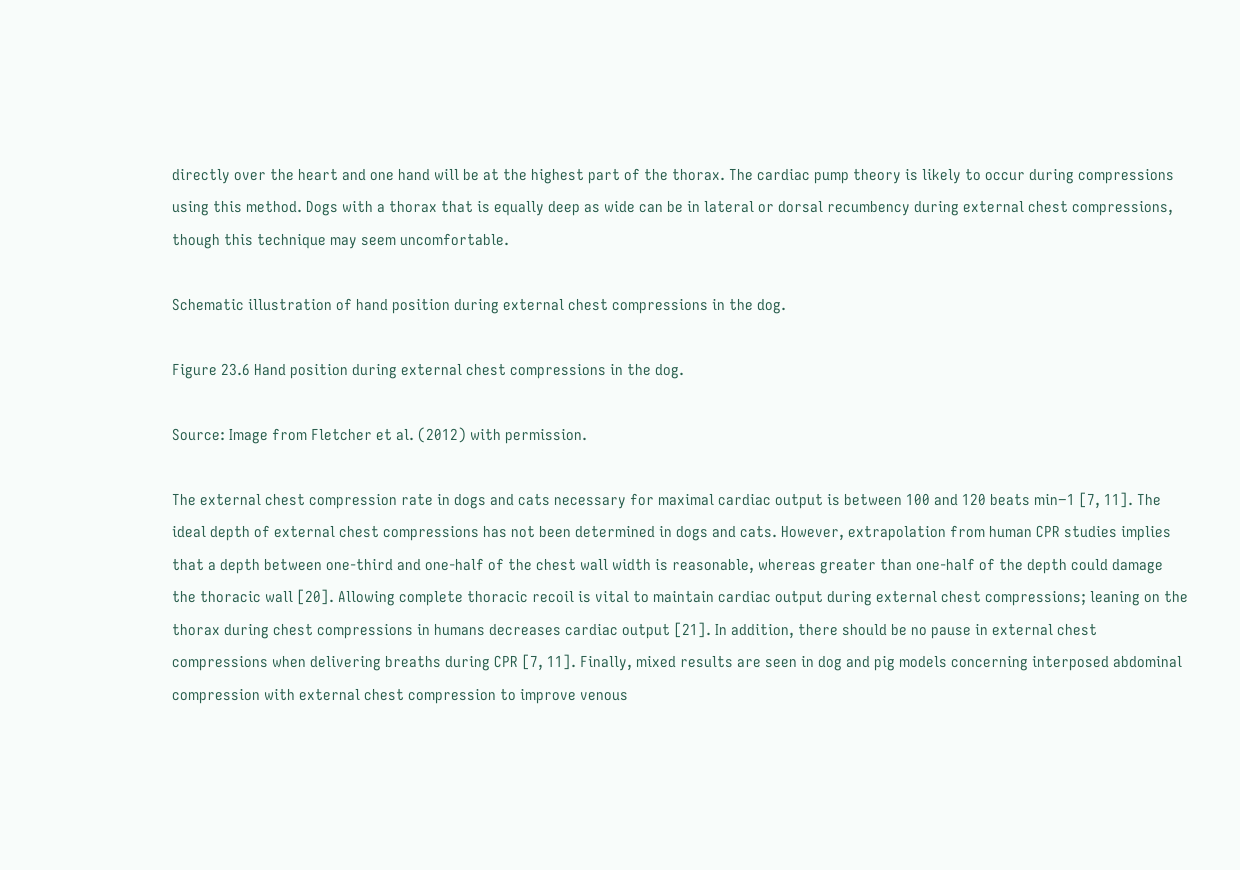directly over the heart and one hand will be at the highest part of the thorax. The cardiac pump theory is likely to occur during compressions using this method. Dogs with a thorax that is equally deep as wide can be in lateral or dorsal recumbency during external chest compressions, though this technique may seem uncomfortable.

Schematic illustration of hand position during external chest compressions in the dog.

Figure 23.6 Hand position during external chest compressions in the dog.

Source: Image from Fletcher et al. (2012) with permission.

The external chest compression rate in dogs and cats necessary for maximal cardiac output is between 100 and 120 beats min−1 [7, 11]. The ideal depth of external chest compressions has not been determined in dogs and cats. However, extrapolation from human CPR studies implies that a depth between one‐third and one‐half of the chest wall width is reasonable, whereas greater than one‐half of the depth could damage the thoracic wall [20]. Allowing complete thoracic recoil is vital to maintain cardiac output during external chest compressions; leaning on the thorax during chest compressions in humans decreases cardiac output [21]. In addition, there should be no pause in external chest compressions when delivering breaths during CPR [7, 11]. Finally, mixed results are seen in dog and pig models concerning interposed abdominal compression with external chest compression to improve venous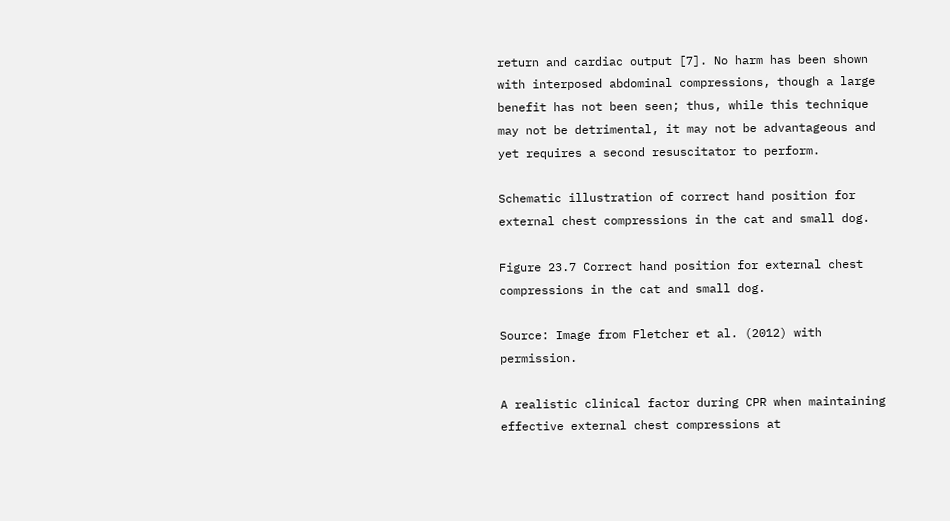return and cardiac output [7]. No harm has been shown with interposed abdominal compressions, though a large benefit has not been seen; thus, while this technique may not be detrimental, it may not be advantageous and yet requires a second resuscitator to perform.

Schematic illustration of correct hand position for external chest compressions in the cat and small dog.

Figure 23.7 Correct hand position for external chest compressions in the cat and small dog.

Source: Image from Fletcher et al. (2012) with permission.

A realistic clinical factor during CPR when maintaining effective external chest compressions at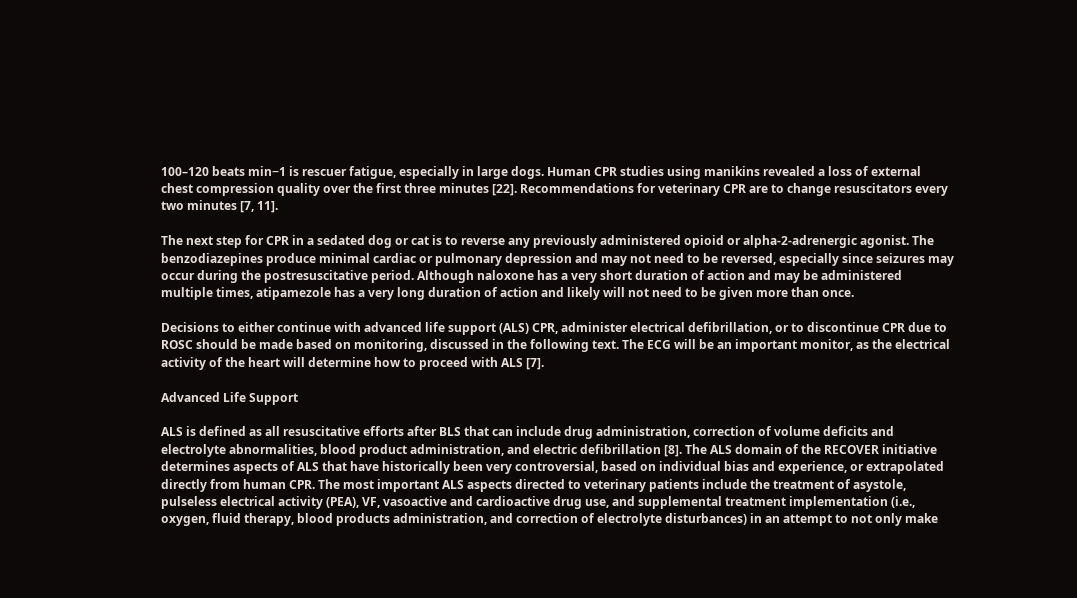100–120 beats min−1 is rescuer fatigue, especially in large dogs. Human CPR studies using manikins revealed a loss of external chest compression quality over the first three minutes [22]. Recommendations for veterinary CPR are to change resuscitators every two minutes [7, 11].

The next step for CPR in a sedated dog or cat is to reverse any previously administered opioid or alpha‐2‐adrenergic agonist. The benzodiazepines produce minimal cardiac or pulmonary depression and may not need to be reversed, especially since seizures may occur during the postresuscitative period. Although naloxone has a very short duration of action and may be administered multiple times, atipamezole has a very long duration of action and likely will not need to be given more than once.

Decisions to either continue with advanced life support (ALS) CPR, administer electrical defibrillation, or to discontinue CPR due to ROSC should be made based on monitoring, discussed in the following text. The ECG will be an important monitor, as the electrical activity of the heart will determine how to proceed with ALS [7].

Advanced Life Support

ALS is defined as all resuscitative efforts after BLS that can include drug administration, correction of volume deficits and electrolyte abnormalities, blood product administration, and electric defibrillation [8]. The ALS domain of the RECOVER initiative determines aspects of ALS that have historically been very controversial, based on individual bias and experience, or extrapolated directly from human CPR. The most important ALS aspects directed to veterinary patients include the treatment of asystole, pulseless electrical activity (PEA), VF, vasoactive and cardioactive drug use, and supplemental treatment implementation (i.e., oxygen, fluid therapy, blood products administration, and correction of electrolyte disturbances) in an attempt to not only make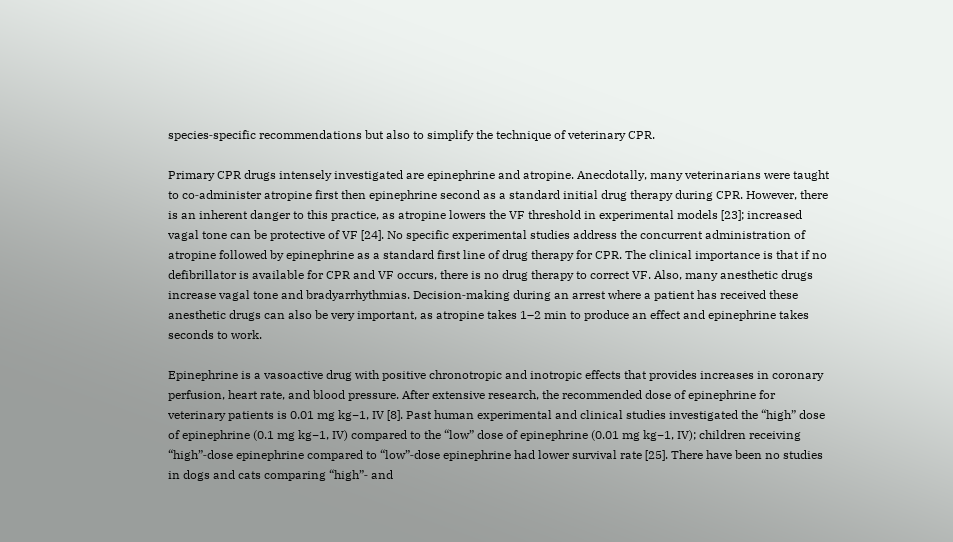species‐specific recommendations but also to simplify the technique of veterinary CPR.

Primary CPR drugs intensely investigated are epinephrine and atropine. Anecdotally, many veterinarians were taught to co‐administer atropine first then epinephrine second as a standard initial drug therapy during CPR. However, there is an inherent danger to this practice, as atropine lowers the VF threshold in experimental models [23]; increased vagal tone can be protective of VF [24]. No specific experimental studies address the concurrent administration of atropine followed by epinephrine as a standard first line of drug therapy for CPR. The clinical importance is that if no defibrillator is available for CPR and VF occurs, there is no drug therapy to correct VF. Also, many anesthetic drugs increase vagal tone and bradyarrhythmias. Decision‐making during an arrest where a patient has received these anesthetic drugs can also be very important, as atropine takes 1–2 min to produce an effect and epinephrine takes seconds to work.

Epinephrine is a vasoactive drug with positive chronotropic and inotropic effects that provides increases in coronary perfusion, heart rate, and blood pressure. After extensive research, the recommended dose of epinephrine for veterinary patients is 0.01 mg kg−1, IV [8]. Past human experimental and clinical studies investigated the “high” dose of epinephrine (0.1 mg kg−1, IV) compared to the “low” dose of epinephrine (0.01 mg kg−1, IV); children receiving “high”‐dose epinephrine compared to “low”‐dose epinephrine had lower survival rate [25]. There have been no studies in dogs and cats comparing “high”‐ and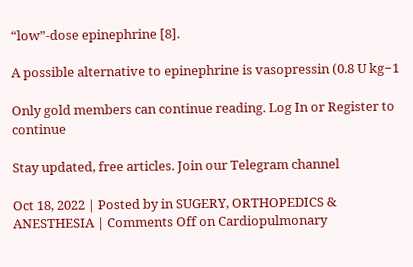“low”‐dose epinephrine [8].

A possible alternative to epinephrine is vasopressin (0.8 U kg−1

Only gold members can continue reading. Log In or Register to continue

Stay updated, free articles. Join our Telegram channel

Oct 18, 2022 | Posted by in SUGERY, ORTHOPEDICS & ANESTHESIA | Comments Off on Cardiopulmonary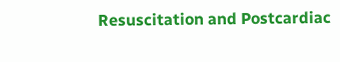Resuscitation and Postcardiac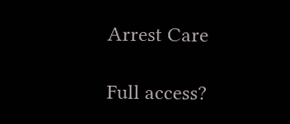Arrest Care

Full access?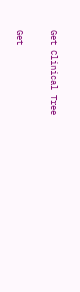Get Clinical Tree

Get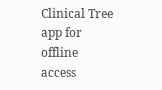Clinical Tree app for offline access